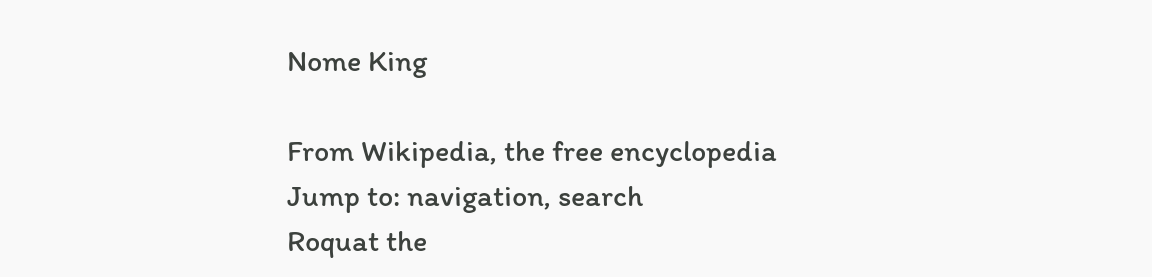Nome King

From Wikipedia, the free encyclopedia
Jump to: navigation, search
Roquat the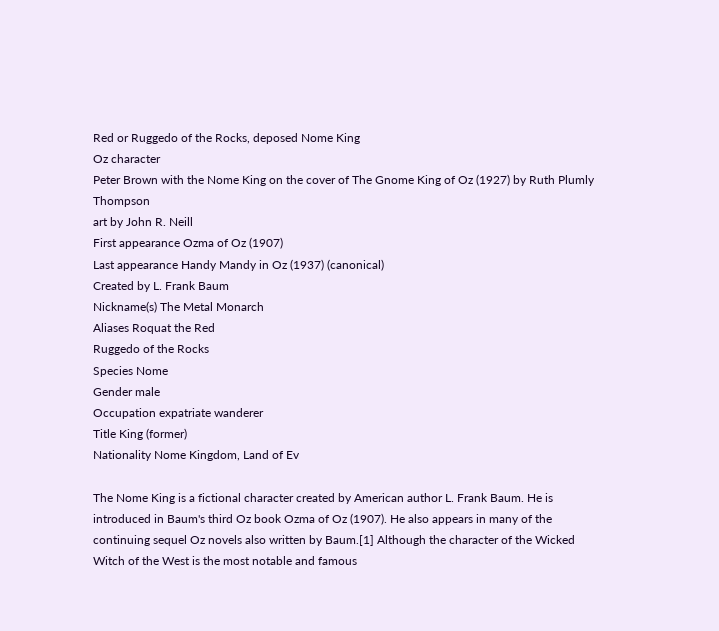Red or Ruggedo of the Rocks, deposed Nome King
Oz character
Peter Brown with the Nome King on the cover of The Gnome King of Oz (1927) by Ruth Plumly Thompson
art by John R. Neill
First appearance Ozma of Oz (1907)
Last appearance Handy Mandy in Oz (1937) (canonical)
Created by L. Frank Baum
Nickname(s) The Metal Monarch
Aliases Roquat the Red
Ruggedo of the Rocks
Species Nome
Gender male
Occupation expatriate wanderer
Title King (former)
Nationality Nome Kingdom, Land of Ev

The Nome King is a fictional character created by American author L. Frank Baum. He is introduced in Baum's third Oz book Ozma of Oz (1907). He also appears in many of the continuing sequel Oz novels also written by Baum.[1] Although the character of the Wicked Witch of the West is the most notable and famous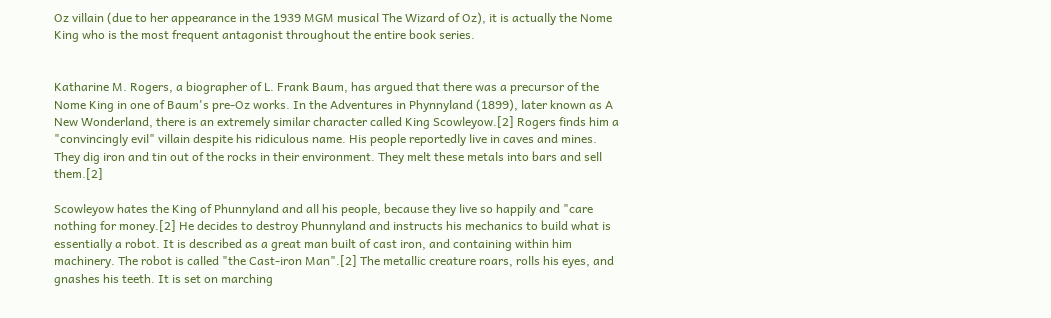Oz villain (due to her appearance in the 1939 MGM musical The Wizard of Oz), it is actually the Nome King who is the most frequent antagonist throughout the entire book series.


Katharine M. Rogers, a biographer of L. Frank Baum, has argued that there was a precursor of the Nome King in one of Baum's pre-Oz works. In the Adventures in Phynnyland (1899), later known as A New Wonderland, there is an extremely similar character called King Scowleyow.[2] Rogers finds him a "convincingly evil" villain despite his ridiculous name. His people reportedly live in caves and mines. They dig iron and tin out of the rocks in their environment. They melt these metals into bars and sell them.[2]

Scowleyow hates the King of Phunnyland and all his people, because they live so happily and "care nothing for money.[2] He decides to destroy Phunnyland and instructs his mechanics to build what is essentially a robot. It is described as a great man built of cast iron, and containing within him machinery. The robot is called "the Cast-iron Man".[2] The metallic creature roars, rolls his eyes, and gnashes his teeth. It is set on marching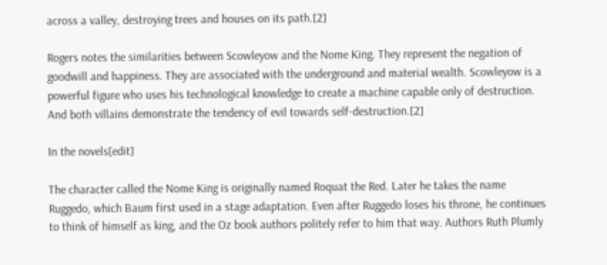across a valley, destroying trees and houses on its path.[2]

Rogers notes the similarities between Scowleyow and the Nome King. They represent the negation of goodwill and happiness. They are associated with the underground and material wealth. Scowleyow is a powerful figure who uses his technological knowledge to create a machine capable only of destruction. And both villains demonstrate the tendency of evil towards self-destruction.[2]

In the novels[edit]

The character called the Nome King is originally named Roquat the Red. Later he takes the name Ruggedo, which Baum first used in a stage adaptation. Even after Ruggedo loses his throne, he continues to think of himself as king, and the Oz book authors politely refer to him that way. Authors Ruth Plumly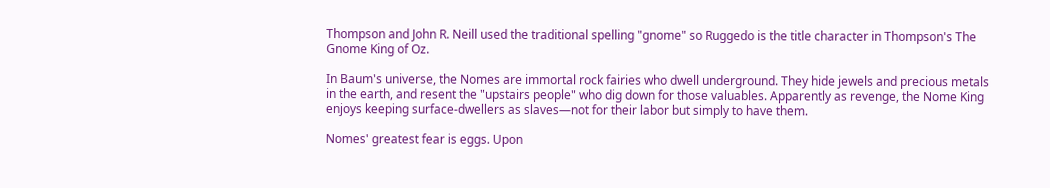Thompson and John R. Neill used the traditional spelling "gnome" so Ruggedo is the title character in Thompson's The Gnome King of Oz.

In Baum's universe, the Nomes are immortal rock fairies who dwell underground. They hide jewels and precious metals in the earth, and resent the "upstairs people" who dig down for those valuables. Apparently as revenge, the Nome King enjoys keeping surface-dwellers as slaves—not for their labor but simply to have them.

Nomes' greatest fear is eggs. Upon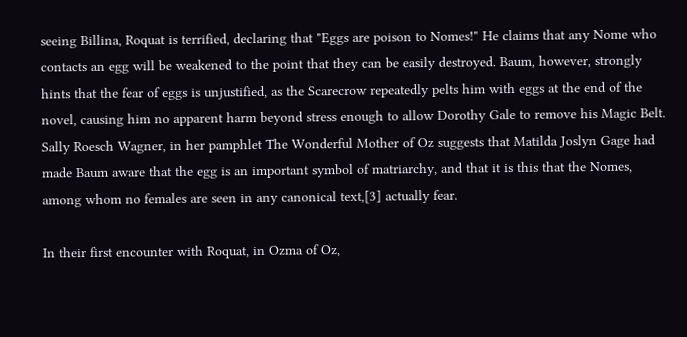seeing Billina, Roquat is terrified, declaring that "Eggs are poison to Nomes!" He claims that any Nome who contacts an egg will be weakened to the point that they can be easily destroyed. Baum, however, strongly hints that the fear of eggs is unjustified, as the Scarecrow repeatedly pelts him with eggs at the end of the novel, causing him no apparent harm beyond stress enough to allow Dorothy Gale to remove his Magic Belt. Sally Roesch Wagner, in her pamphlet The Wonderful Mother of Oz suggests that Matilda Joslyn Gage had made Baum aware that the egg is an important symbol of matriarchy, and that it is this that the Nomes, among whom no females are seen in any canonical text,[3] actually fear.

In their first encounter with Roquat, in Ozma of Oz,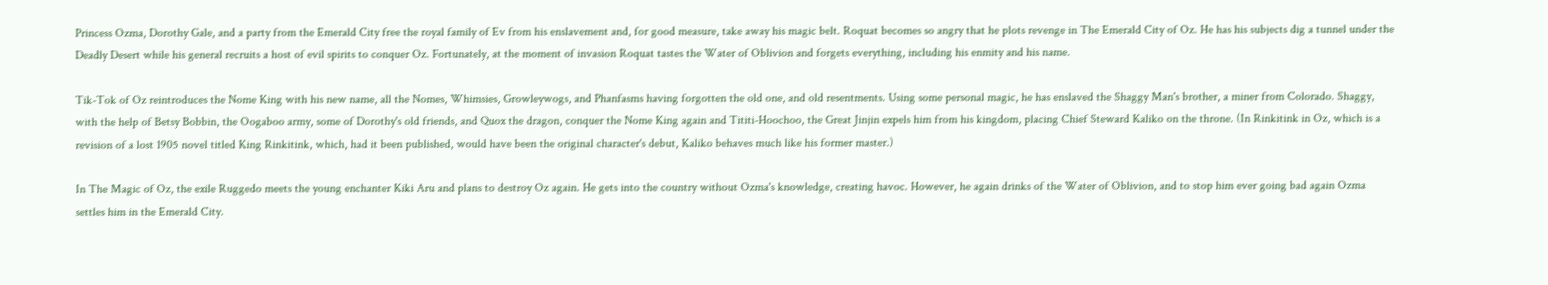Princess Ozma, Dorothy Gale, and a party from the Emerald City free the royal family of Ev from his enslavement and, for good measure, take away his magic belt. Roquat becomes so angry that he plots revenge in The Emerald City of Oz. He has his subjects dig a tunnel under the Deadly Desert while his general recruits a host of evil spirits to conquer Oz. Fortunately, at the moment of invasion Roquat tastes the Water of Oblivion and forgets everything, including his enmity and his name.

Tik-Tok of Oz reintroduces the Nome King with his new name, all the Nomes, Whimsies, Growleywogs, and Phanfasms having forgotten the old one, and old resentments. Using some personal magic, he has enslaved the Shaggy Man's brother, a miner from Colorado. Shaggy, with the help of Betsy Bobbin, the Oogaboo army, some of Dorothy's old friends, and Quox the dragon, conquer the Nome King again and Tititi-Hoochoo, the Great Jinjin expels him from his kingdom, placing Chief Steward Kaliko on the throne. (In Rinkitink in Oz, which is a revision of a lost 1905 novel titled King Rinkitink, which, had it been published, would have been the original character's debut, Kaliko behaves much like his former master.)

In The Magic of Oz, the exile Ruggedo meets the young enchanter Kiki Aru and plans to destroy Oz again. He gets into the country without Ozma's knowledge, creating havoc. However, he again drinks of the Water of Oblivion, and to stop him ever going bad again Ozma settles him in the Emerald City.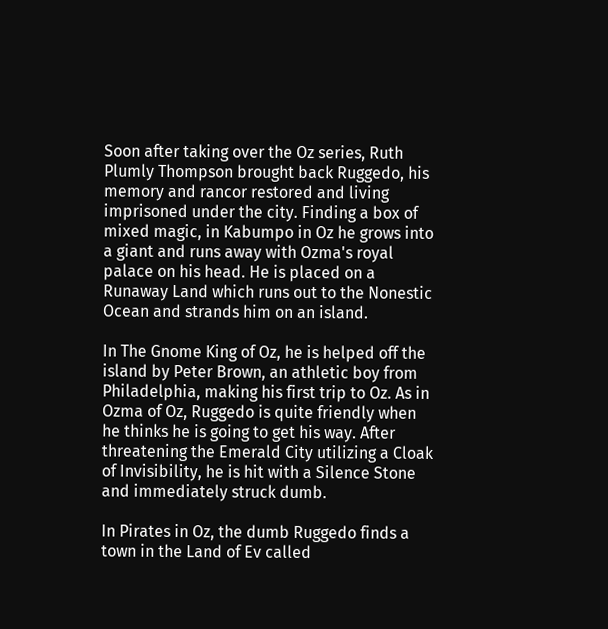Soon after taking over the Oz series, Ruth Plumly Thompson brought back Ruggedo, his memory and rancor restored and living imprisoned under the city. Finding a box of mixed magic, in Kabumpo in Oz he grows into a giant and runs away with Ozma's royal palace on his head. He is placed on a Runaway Land which runs out to the Nonestic Ocean and strands him on an island.

In The Gnome King of Oz, he is helped off the island by Peter Brown, an athletic boy from Philadelphia, making his first trip to Oz. As in Ozma of Oz, Ruggedo is quite friendly when he thinks he is going to get his way. After threatening the Emerald City utilizing a Cloak of Invisibility, he is hit with a Silence Stone and immediately struck dumb.

In Pirates in Oz, the dumb Ruggedo finds a town in the Land of Ev called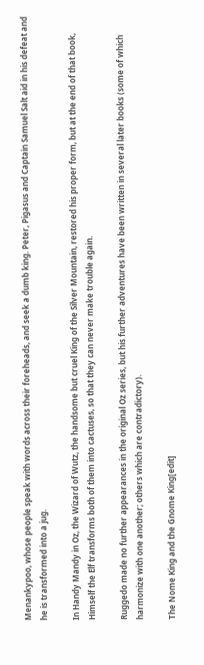Menankypoo, whose people speak with words across their foreheads, and seek a dumb king. Peter, Pigasus and Captain Samuel Salt aid in his defeat and he is transformed into a jug.

In Handy Mandy in Oz, the Wizard of Wutz, the handsome but cruel King of the Silver Mountain, restored his proper form, but at the end of that book, Himself the Elf transforms both of them into cactuses, so that they can never make trouble again.

Ruggedo made no further appearances in the original Oz series, but his further adventures have been written in several later books (some of which harmonize with one another; others which are contradictory).

The Nome King and the Gnome King[edit]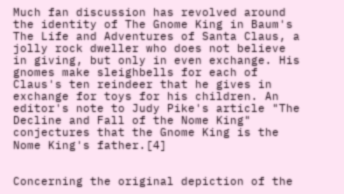Much fan discussion has revolved around the identity of The Gnome King in Baum's The Life and Adventures of Santa Claus, a jolly rock dweller who does not believe in giving, but only in even exchange. His gnomes make sleighbells for each of Claus's ten reindeer that he gives in exchange for toys for his children. An editor's note to Judy Pike's article "The Decline and Fall of the Nome King" conjectures that the Gnome King is the Nome King's father.[4]


Concerning the original depiction of the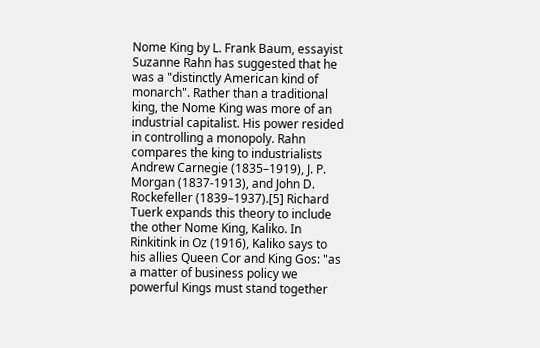Nome King by L. Frank Baum, essayist Suzanne Rahn has suggested that he was a "distinctly American kind of monarch". Rather than a traditional king, the Nome King was more of an industrial capitalist. His power resided in controlling a monopoly. Rahn compares the king to industrialists Andrew Carnegie (1835–1919), J. P. Morgan (1837-1913), and John D. Rockefeller (1839–1937).[5] Richard Tuerk expands this theory to include the other Nome King, Kaliko. In Rinkitink in Oz (1916), Kaliko says to his allies Queen Cor and King Gos: "as a matter of business policy we powerful Kings must stand together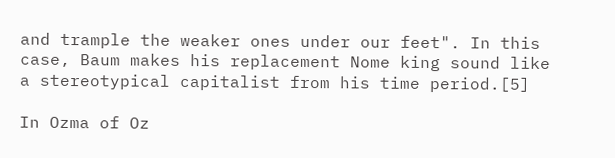and trample the weaker ones under our feet". In this case, Baum makes his replacement Nome king sound like a stereotypical capitalist from his time period.[5]

In Ozma of Oz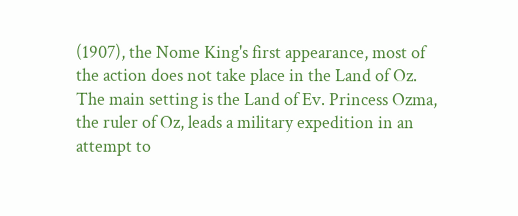(1907), the Nome King's first appearance, most of the action does not take place in the Land of Oz. The main setting is the Land of Ev. Princess Ozma, the ruler of Oz, leads a military expedition in an attempt to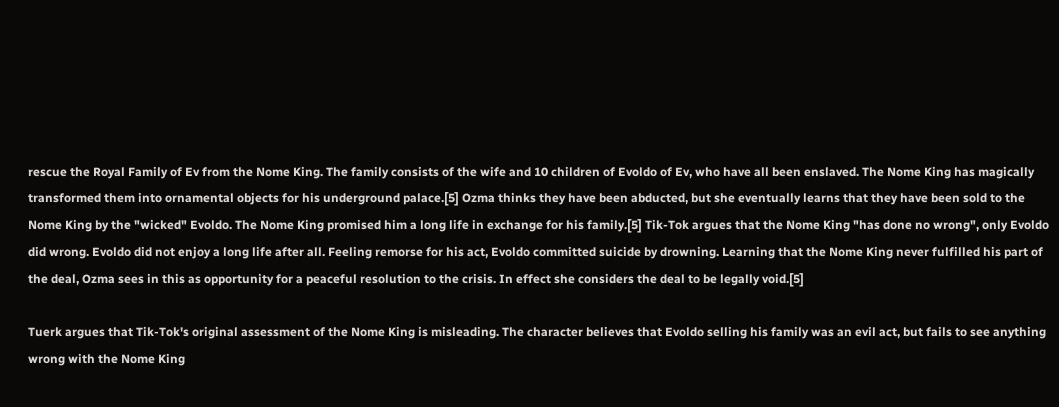rescue the Royal Family of Ev from the Nome King. The family consists of the wife and 10 children of Evoldo of Ev, who have all been enslaved. The Nome King has magically transformed them into ornamental objects for his underground palace.[5] Ozma thinks they have been abducted, but she eventually learns that they have been sold to the Nome King by the "wicked" Evoldo. The Nome King promised him a long life in exchange for his family.[5] Tik-Tok argues that the Nome King "has done no wrong", only Evoldo did wrong. Evoldo did not enjoy a long life after all. Feeling remorse for his act, Evoldo committed suicide by drowning. Learning that the Nome King never fulfilled his part of the deal, Ozma sees in this as opportunity for a peaceful resolution to the crisis. In effect she considers the deal to be legally void.[5]

Tuerk argues that Tik-Tok's original assessment of the Nome King is misleading. The character believes that Evoldo selling his family was an evil act, but fails to see anything wrong with the Nome King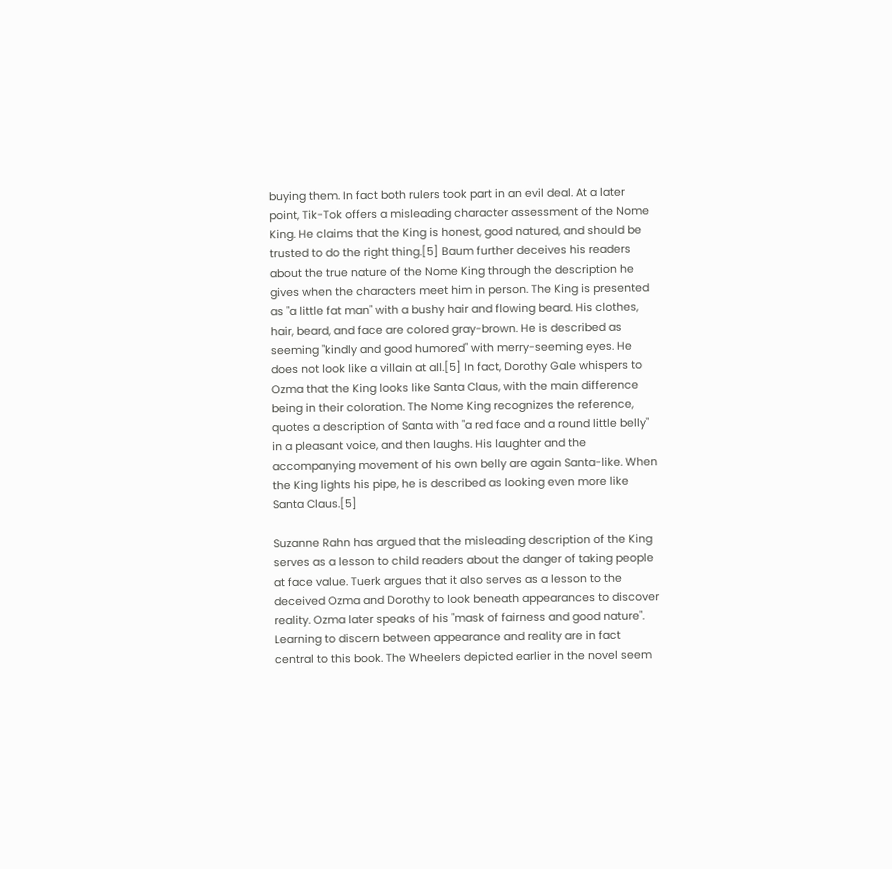buying them. In fact both rulers took part in an evil deal. At a later point, Tik-Tok offers a misleading character assessment of the Nome King. He claims that the King is honest, good natured, and should be trusted to do the right thing.[5] Baum further deceives his readers about the true nature of the Nome King through the description he gives when the characters meet him in person. The King is presented as "a little fat man" with a bushy hair and flowing beard. His clothes, hair, beard, and face are colored gray-brown. He is described as seeming "kindly and good humored" with merry-seeming eyes. He does not look like a villain at all.[5] In fact, Dorothy Gale whispers to Ozma that the King looks like Santa Claus, with the main difference being in their coloration. The Nome King recognizes the reference, quotes a description of Santa with "a red face and a round little belly" in a pleasant voice, and then laughs. His laughter and the accompanying movement of his own belly are again Santa-like. When the King lights his pipe, he is described as looking even more like Santa Claus.[5]

Suzanne Rahn has argued that the misleading description of the King serves as a lesson to child readers about the danger of taking people at face value. Tuerk argues that it also serves as a lesson to the deceived Ozma and Dorothy to look beneath appearances to discover reality. Ozma later speaks of his "mask of fairness and good nature". Learning to discern between appearance and reality are in fact central to this book. The Wheelers depicted earlier in the novel seem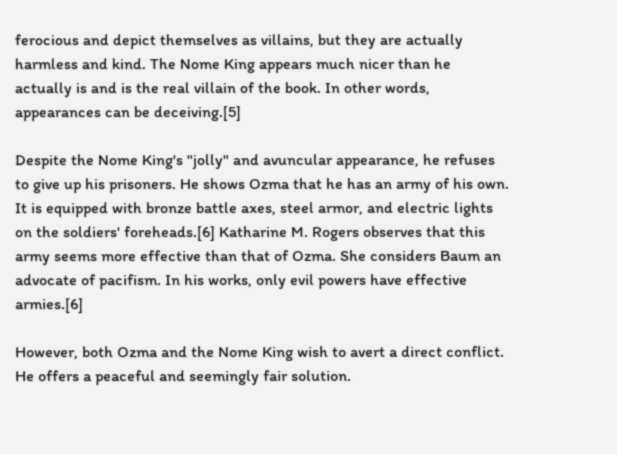ferocious and depict themselves as villains, but they are actually harmless and kind. The Nome King appears much nicer than he actually is and is the real villain of the book. In other words, appearances can be deceiving.[5]

Despite the Nome King's "jolly" and avuncular appearance, he refuses to give up his prisoners. He shows Ozma that he has an army of his own. It is equipped with bronze battle axes, steel armor, and electric lights on the soldiers' foreheads.[6] Katharine M. Rogers observes that this army seems more effective than that of Ozma. She considers Baum an advocate of pacifism. In his works, only evil powers have effective armies.[6]

However, both Ozma and the Nome King wish to avert a direct conflict. He offers a peaceful and seemingly fair solution.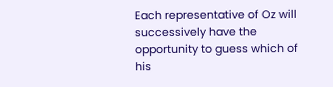Each representative of Oz will successively have the opportunity to guess which of his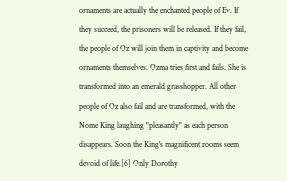ornaments are actually the enchanted people of Ev. If they succeed, the prisoners will be released. If they fail, the people of Oz will join them in captivity and become ornaments themselves. Ozma tries first and fails. She is transformed into an emerald grasshopper. All other people of Oz also fail and are transformed, with the Nome King laughing "pleasantly" as each person disappears. Soon the King's magnificent rooms seem devoid of life.[6] Only Dorothy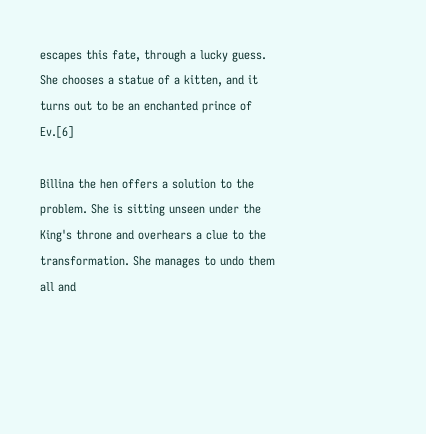escapes this fate, through a lucky guess. She chooses a statue of a kitten, and it turns out to be an enchanted prince of Ev.[6]

Billina the hen offers a solution to the problem. She is sitting unseen under the King's throne and overhears a clue to the transformation. She manages to undo them all and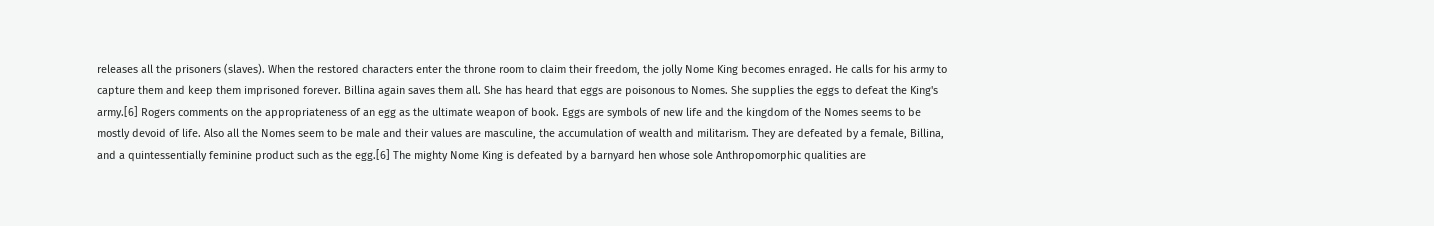releases all the prisoners (slaves). When the restored characters enter the throne room to claim their freedom, the jolly Nome King becomes enraged. He calls for his army to capture them and keep them imprisoned forever. Billina again saves them all. She has heard that eggs are poisonous to Nomes. She supplies the eggs to defeat the King's army.[6] Rogers comments on the appropriateness of an egg as the ultimate weapon of book. Eggs are symbols of new life and the kingdom of the Nomes seems to be mostly devoid of life. Also all the Nomes seem to be male and their values are masculine, the accumulation of wealth and militarism. They are defeated by a female, Billina, and a quintessentially feminine product such as the egg.[6] The mighty Nome King is defeated by a barnyard hen whose sole Anthropomorphic qualities are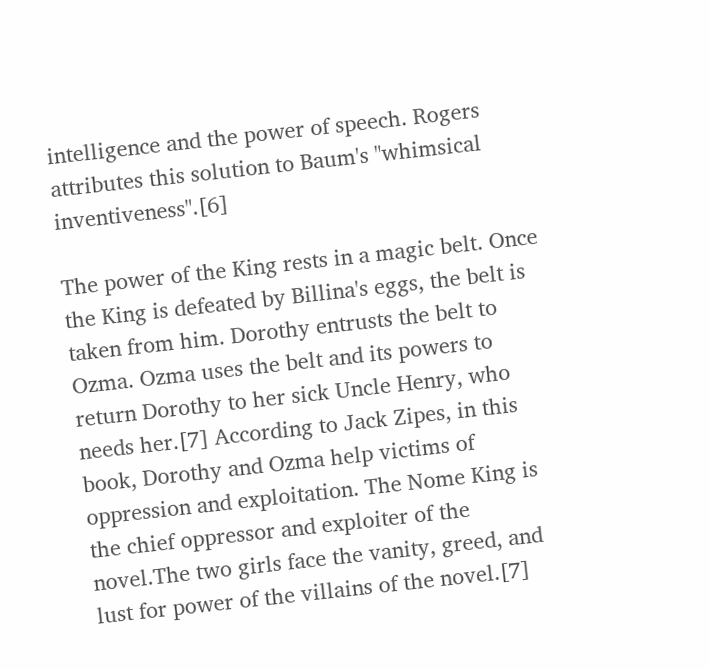intelligence and the power of speech. Rogers attributes this solution to Baum's "whimsical inventiveness".[6]

The power of the King rests in a magic belt. Once the King is defeated by Billina's eggs, the belt is taken from him. Dorothy entrusts the belt to Ozma. Ozma uses the belt and its powers to return Dorothy to her sick Uncle Henry, who needs her.[7] According to Jack Zipes, in this book, Dorothy and Ozma help victims of oppression and exploitation. The Nome King is the chief oppressor and exploiter of the novel.The two girls face the vanity, greed, and lust for power of the villains of the novel.[7]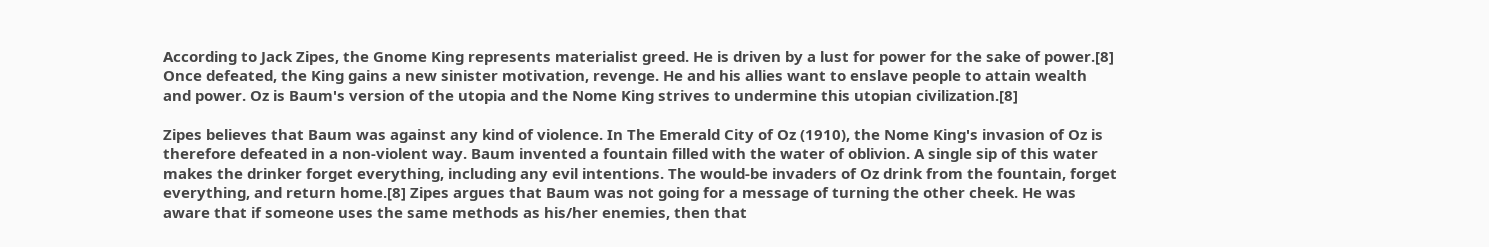According to Jack Zipes, the Gnome King represents materialist greed. He is driven by a lust for power for the sake of power.[8] Once defeated, the King gains a new sinister motivation, revenge. He and his allies want to enslave people to attain wealth and power. Oz is Baum's version of the utopia and the Nome King strives to undermine this utopian civilization.[8]

Zipes believes that Baum was against any kind of violence. In The Emerald City of Oz (1910), the Nome King's invasion of Oz is therefore defeated in a non-violent way. Baum invented a fountain filled with the water of oblivion. A single sip of this water makes the drinker forget everything, including any evil intentions. The would-be invaders of Oz drink from the fountain, forget everything, and return home.[8] Zipes argues that Baum was not going for a message of turning the other cheek. He was aware that if someone uses the same methods as his/her enemies, then that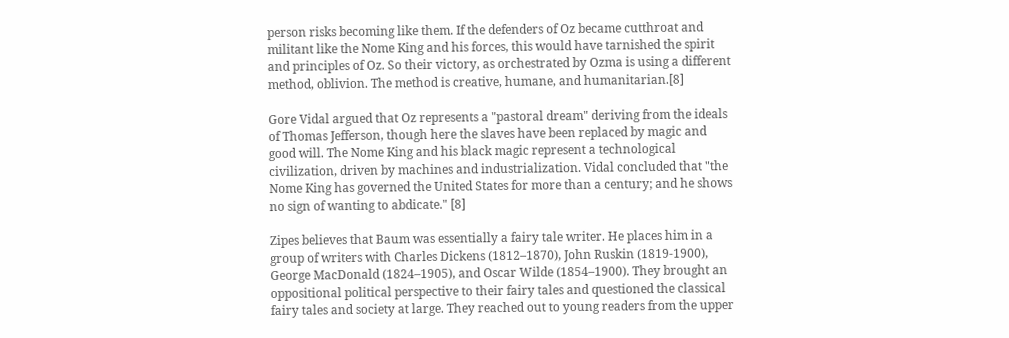person risks becoming like them. If the defenders of Oz became cutthroat and militant like the Nome King and his forces, this would have tarnished the spirit and principles of Oz. So their victory, as orchestrated by Ozma is using a different method, oblivion. The method is creative, humane, and humanitarian.[8]

Gore Vidal argued that Oz represents a "pastoral dream" deriving from the ideals of Thomas Jefferson, though here the slaves have been replaced by magic and good will. The Nome King and his black magic represent a technological civilization, driven by machines and industrialization. Vidal concluded that "the Nome King has governed the United States for more than a century; and he shows no sign of wanting to abdicate." [8]

Zipes believes that Baum was essentially a fairy tale writer. He places him in a group of writers with Charles Dickens (1812–1870), John Ruskin (1819-1900), George MacDonald (1824–1905), and Oscar Wilde (1854–1900). They brought an oppositional political perspective to their fairy tales and questioned the classical fairy tales and society at large. They reached out to young readers from the upper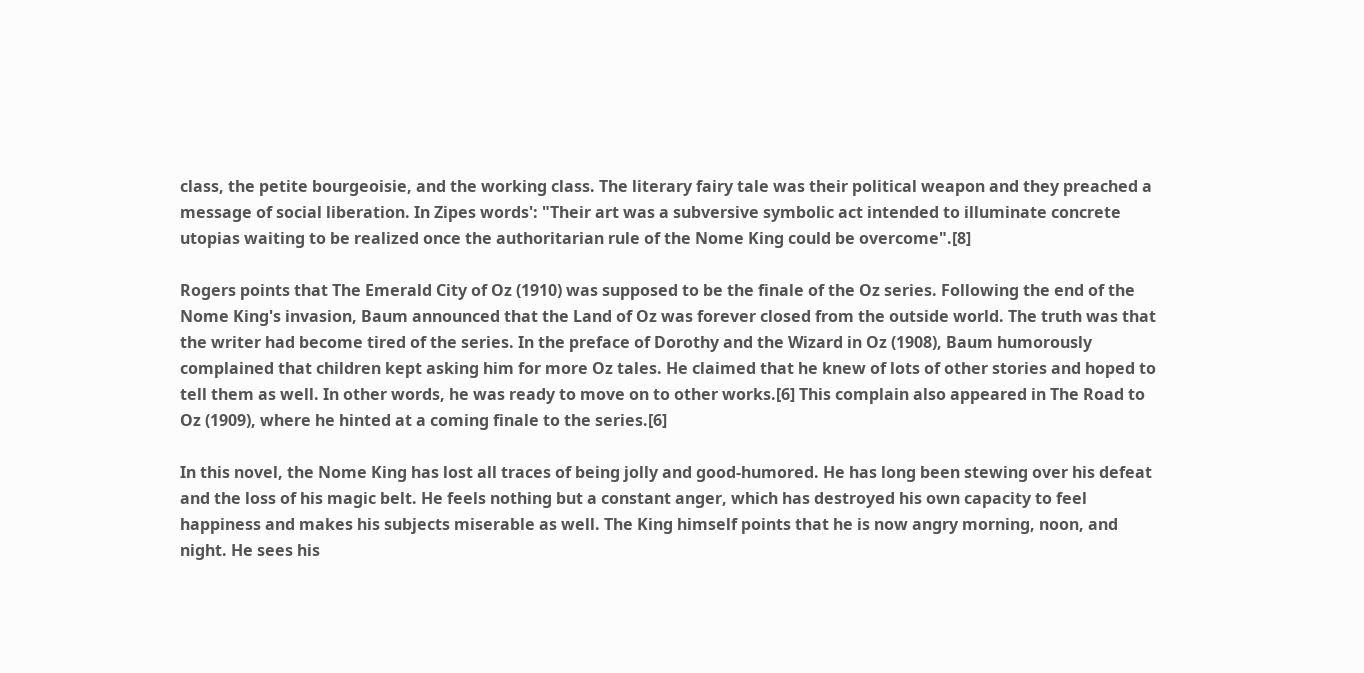class, the petite bourgeoisie, and the working class. The literary fairy tale was their political weapon and they preached a message of social liberation. In Zipes words': "Their art was a subversive symbolic act intended to illuminate concrete utopias waiting to be realized once the authoritarian rule of the Nome King could be overcome".[8]

Rogers points that The Emerald City of Oz (1910) was supposed to be the finale of the Oz series. Following the end of the Nome King's invasion, Baum announced that the Land of Oz was forever closed from the outside world. The truth was that the writer had become tired of the series. In the preface of Dorothy and the Wizard in Oz (1908), Baum humorously complained that children kept asking him for more Oz tales. He claimed that he knew of lots of other stories and hoped to tell them as well. In other words, he was ready to move on to other works.[6] This complain also appeared in The Road to Oz (1909), where he hinted at a coming finale to the series.[6]

In this novel, the Nome King has lost all traces of being jolly and good-humored. He has long been stewing over his defeat and the loss of his magic belt. He feels nothing but a constant anger, which has destroyed his own capacity to feel happiness and makes his subjects miserable as well. The King himself points that he is now angry morning, noon, and night. He sees his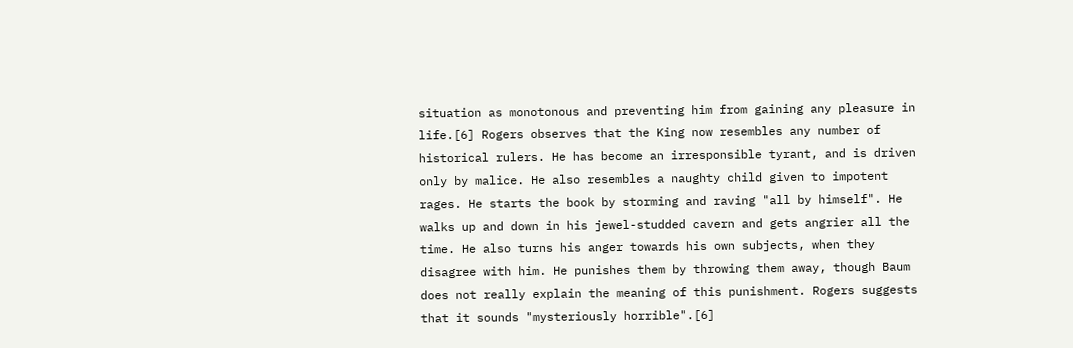situation as monotonous and preventing him from gaining any pleasure in life.[6] Rogers observes that the King now resembles any number of historical rulers. He has become an irresponsible tyrant, and is driven only by malice. He also resembles a naughty child given to impotent rages. He starts the book by storming and raving "all by himself". He walks up and down in his jewel-studded cavern and gets angrier all the time. He also turns his anger towards his own subjects, when they disagree with him. He punishes them by throwing them away, though Baum does not really explain the meaning of this punishment. Rogers suggests that it sounds "mysteriously horrible".[6]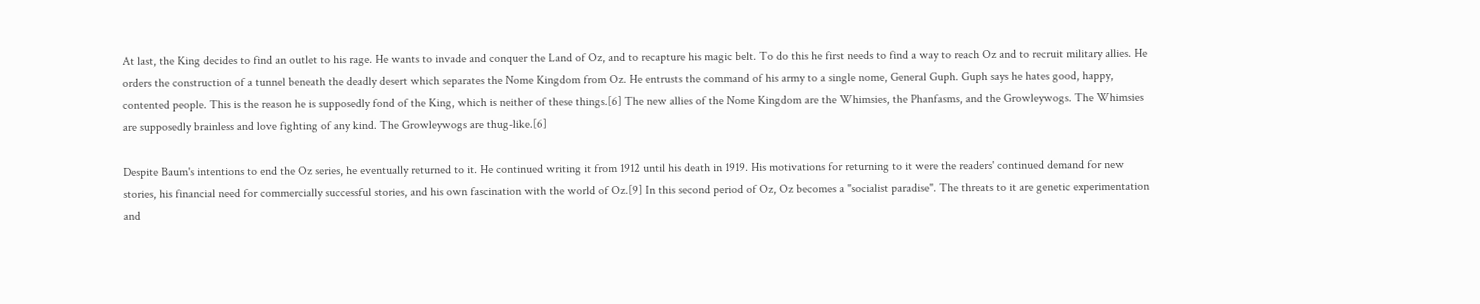At last, the King decides to find an outlet to his rage. He wants to invade and conquer the Land of Oz, and to recapture his magic belt. To do this he first needs to find a way to reach Oz and to recruit military allies. He orders the construction of a tunnel beneath the deadly desert which separates the Nome Kingdom from Oz. He entrusts the command of his army to a single nome, General Guph. Guph says he hates good, happy, contented people. This is the reason he is supposedly fond of the King, which is neither of these things.[6] The new allies of the Nome Kingdom are the Whimsies, the Phanfasms, and the Growleywogs. The Whimsies are supposedly brainless and love fighting of any kind. The Growleywogs are thug-like.[6]

Despite Baum's intentions to end the Oz series, he eventually returned to it. He continued writing it from 1912 until his death in 1919. His motivations for returning to it were the readers' continued demand for new stories, his financial need for commercially successful stories, and his own fascination with the world of Oz.[9] In this second period of Oz, Oz becomes a "socialist paradise". The threats to it are genetic experimentation and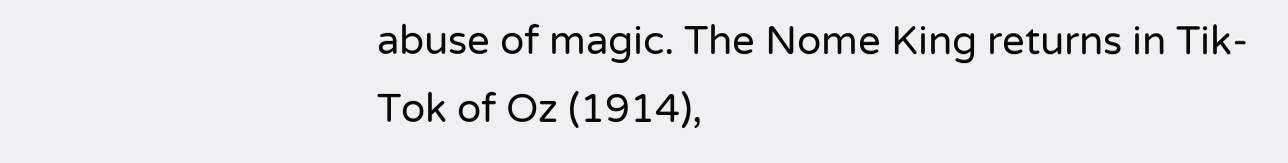abuse of magic. The Nome King returns in Tik-Tok of Oz (1914),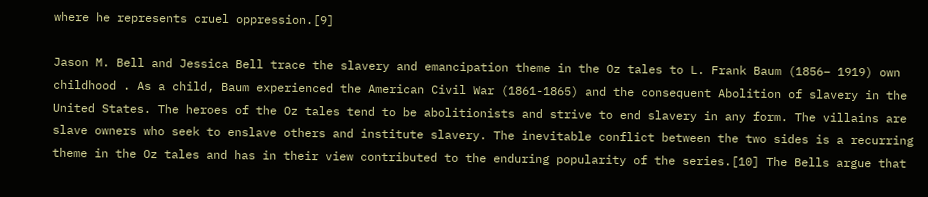where he represents cruel oppression.[9]

Jason M. Bell and Jessica Bell trace the slavery and emancipation theme in the Oz tales to L. Frank Baum (1856– 1919) own childhood . As a child, Baum experienced the American Civil War (1861-1865) and the consequent Abolition of slavery in the United States. The heroes of the Oz tales tend to be abolitionists and strive to end slavery in any form. The villains are slave owners who seek to enslave others and institute slavery. The inevitable conflict between the two sides is a recurring theme in the Oz tales and has in their view contributed to the enduring popularity of the series.[10] The Bells argue that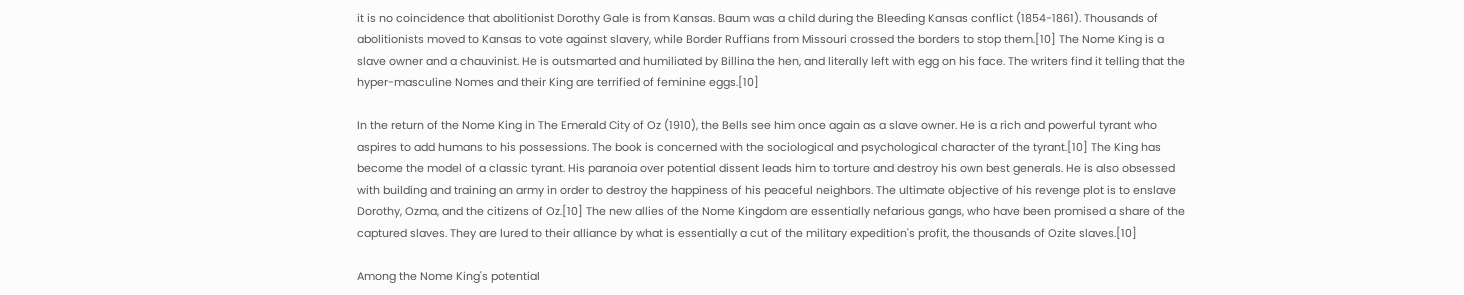it is no coincidence that abolitionist Dorothy Gale is from Kansas. Baum was a child during the Bleeding Kansas conflict (1854-1861). Thousands of abolitionists moved to Kansas to vote against slavery, while Border Ruffians from Missouri crossed the borders to stop them.[10] The Nome King is a slave owner and a chauvinist. He is outsmarted and humiliated by Billina the hen, and literally left with egg on his face. The writers find it telling that the hyper-masculine Nomes and their King are terrified of feminine eggs.[10]

In the return of the Nome King in The Emerald City of Oz (1910), the Bells see him once again as a slave owner. He is a rich and powerful tyrant who aspires to add humans to his possessions. The book is concerned with the sociological and psychological character of the tyrant.[10] The King has become the model of a classic tyrant. His paranoia over potential dissent leads him to torture and destroy his own best generals. He is also obsessed with building and training an army in order to destroy the happiness of his peaceful neighbors. The ultimate objective of his revenge plot is to enslave Dorothy, Ozma, and the citizens of Oz.[10] The new allies of the Nome Kingdom are essentially nefarious gangs, who have been promised a share of the captured slaves. They are lured to their alliance by what is essentially a cut of the military expedition's profit, the thousands of Ozite slaves.[10]

Among the Nome King's potential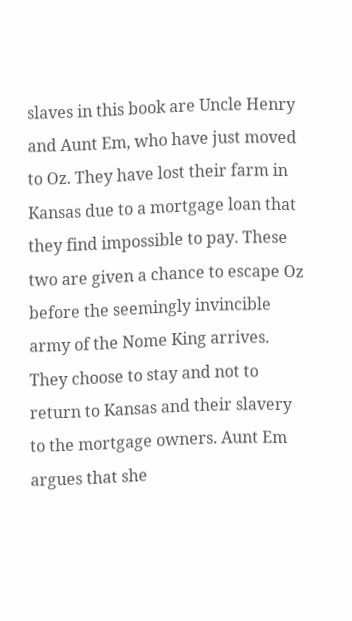slaves in this book are Uncle Henry and Aunt Em, who have just moved to Oz. They have lost their farm in Kansas due to a mortgage loan that they find impossible to pay. These two are given a chance to escape Oz before the seemingly invincible army of the Nome King arrives. They choose to stay and not to return to Kansas and their slavery to the mortgage owners. Aunt Em argues that she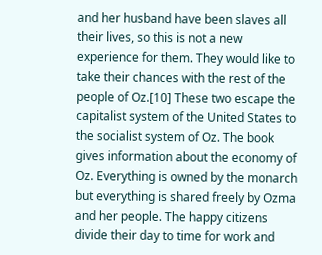and her husband have been slaves all their lives, so this is not a new experience for them. They would like to take their chances with the rest of the people of Oz.[10] These two escape the capitalist system of the United States to the socialist system of Oz. The book gives information about the economy of Oz. Everything is owned by the monarch but everything is shared freely by Ozma and her people. The happy citizens divide their day to time for work and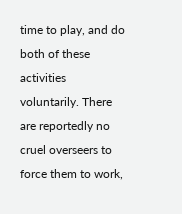time to play, and do both of these activities voluntarily. There are reportedly no cruel overseers to force them to work,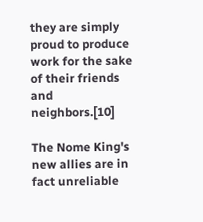they are simply proud to produce work for the sake of their friends and neighbors.[10]

The Nome King's new allies are in fact unreliable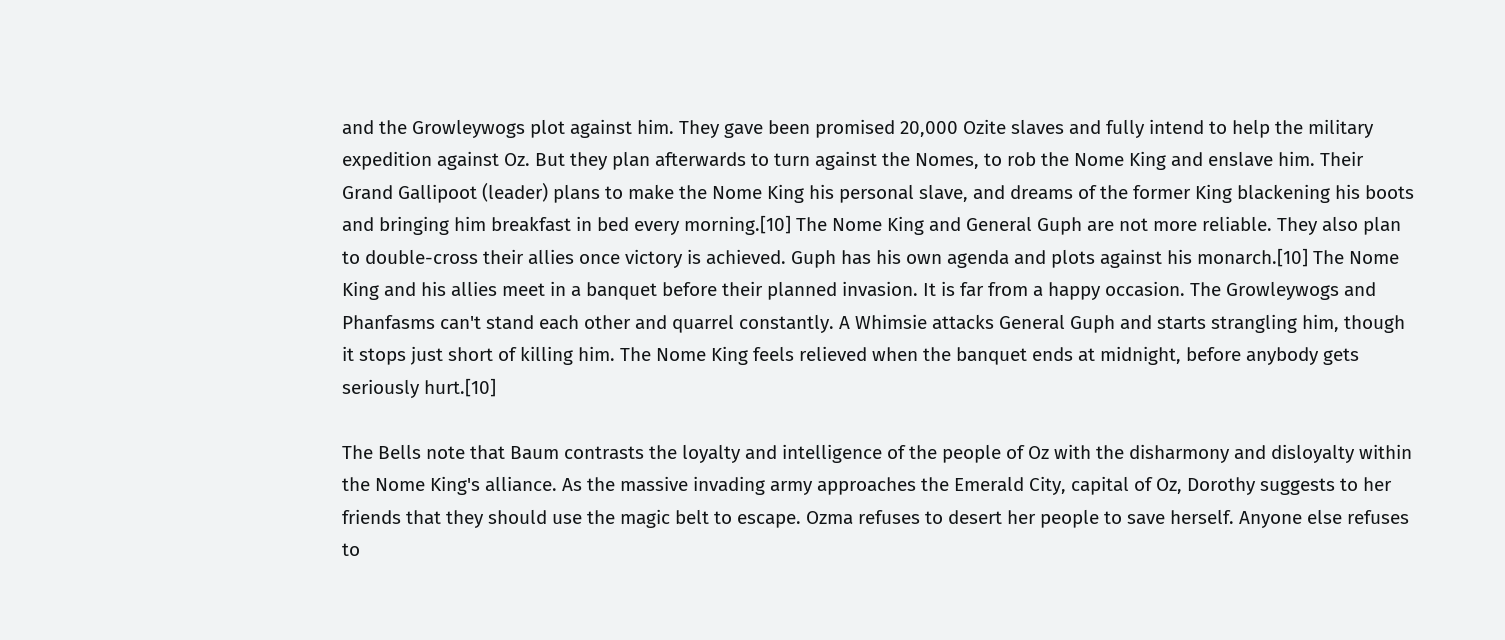and the Growleywogs plot against him. They gave been promised 20,000 Ozite slaves and fully intend to help the military expedition against Oz. But they plan afterwards to turn against the Nomes, to rob the Nome King and enslave him. Their Grand Gallipoot (leader) plans to make the Nome King his personal slave, and dreams of the former King blackening his boots and bringing him breakfast in bed every morning.[10] The Nome King and General Guph are not more reliable. They also plan to double-cross their allies once victory is achieved. Guph has his own agenda and plots against his monarch.[10] The Nome King and his allies meet in a banquet before their planned invasion. It is far from a happy occasion. The Growleywogs and Phanfasms can't stand each other and quarrel constantly. A Whimsie attacks General Guph and starts strangling him, though it stops just short of killing him. The Nome King feels relieved when the banquet ends at midnight, before anybody gets seriously hurt.[10]

The Bells note that Baum contrasts the loyalty and intelligence of the people of Oz with the disharmony and disloyalty within the Nome King's alliance. As the massive invading army approaches the Emerald City, capital of Oz, Dorothy suggests to her friends that they should use the magic belt to escape. Ozma refuses to desert her people to save herself. Anyone else refuses to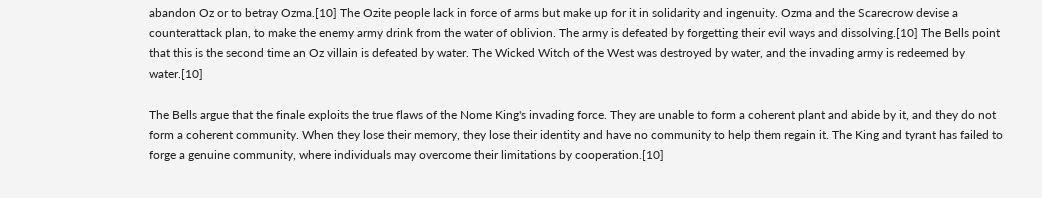abandon Oz or to betray Ozma.[10] The Ozite people lack in force of arms but make up for it in solidarity and ingenuity. Ozma and the Scarecrow devise a counterattack plan, to make the enemy army drink from the water of oblivion. The army is defeated by forgetting their evil ways and dissolving.[10] The Bells point that this is the second time an Oz villain is defeated by water. The Wicked Witch of the West was destroyed by water, and the invading army is redeemed by water.[10]

The Bells argue that the finale exploits the true flaws of the Nome King's invading force. They are unable to form a coherent plant and abide by it, and they do not form a coherent community. When they lose their memory, they lose their identity and have no community to help them regain it. The King and tyrant has failed to forge a genuine community, where individuals may overcome their limitations by cooperation.[10]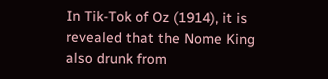In Tik-Tok of Oz (1914), it is revealed that the Nome King also drunk from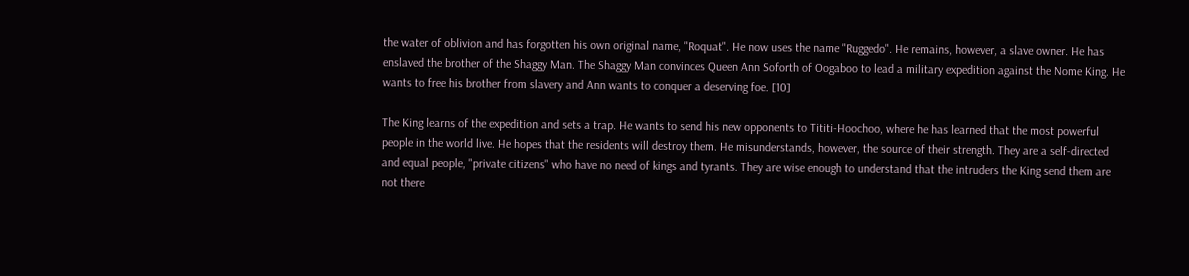the water of oblivion and has forgotten his own original name, "Roquat". He now uses the name "Ruggedo". He remains, however, a slave owner. He has enslaved the brother of the Shaggy Man. The Shaggy Man convinces Queen Ann Soforth of Oogaboo to lead a military expedition against the Nome King. He wants to free his brother from slavery and Ann wants to conquer a deserving foe. [10]

The King learns of the expedition and sets a trap. He wants to send his new opponents to Tititi-Hoochoo, where he has learned that the most powerful people in the world live. He hopes that the residents will destroy them. He misunderstands, however, the source of their strength. They are a self-directed and equal people, "private citizens" who have no need of kings and tyrants. They are wise enough to understand that the intruders the King send them are not there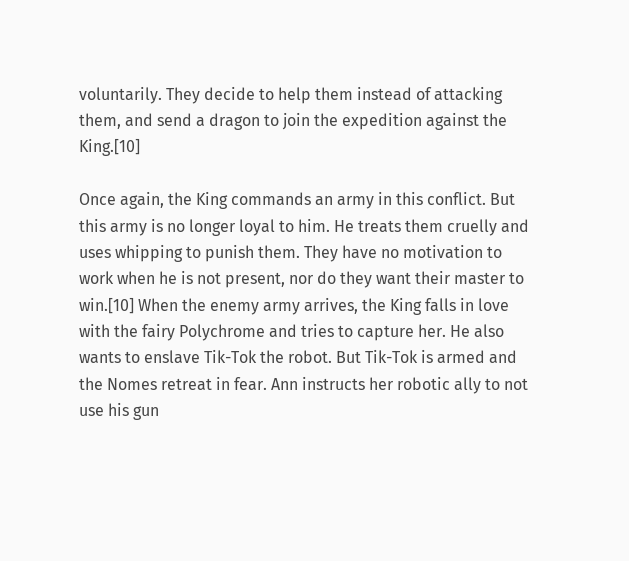voluntarily. They decide to help them instead of attacking them, and send a dragon to join the expedition against the King.[10]

Once again, the King commands an army in this conflict. But this army is no longer loyal to him. He treats them cruelly and uses whipping to punish them. They have no motivation to work when he is not present, nor do they want their master to win.[10] When the enemy army arrives, the King falls in love with the fairy Polychrome and tries to capture her. He also wants to enslave Tik-Tok the robot. But Tik-Tok is armed and the Nomes retreat in fear. Ann instructs her robotic ally to not use his gun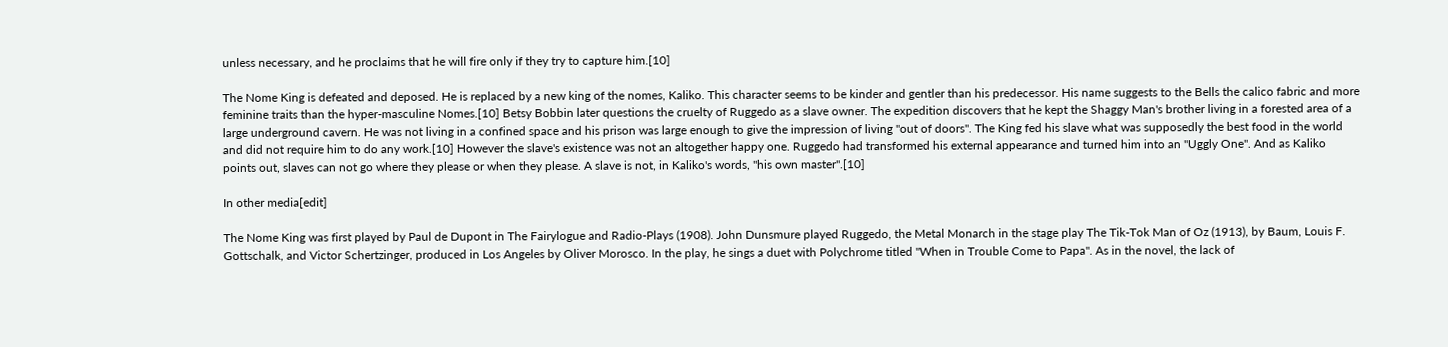unless necessary, and he proclaims that he will fire only if they try to capture him.[10]

The Nome King is defeated and deposed. He is replaced by a new king of the nomes, Kaliko. This character seems to be kinder and gentler than his predecessor. His name suggests to the Bells the calico fabric and more feminine traits than the hyper-masculine Nomes.[10] Betsy Bobbin later questions the cruelty of Ruggedo as a slave owner. The expedition discovers that he kept the Shaggy Man's brother living in a forested area of a large underground cavern. He was not living in a confined space and his prison was large enough to give the impression of living "out of doors". The King fed his slave what was supposedly the best food in the world and did not require him to do any work.[10] However the slave's existence was not an altogether happy one. Ruggedo had transformed his external appearance and turned him into an "Uggly One". And as Kaliko points out, slaves can not go where they please or when they please. A slave is not, in Kaliko's words, "his own master".[10]

In other media[edit]

The Nome King was first played by Paul de Dupont in The Fairylogue and Radio-Plays (1908). John Dunsmure played Ruggedo, the Metal Monarch in the stage play The Tik-Tok Man of Oz (1913), by Baum, Louis F. Gottschalk, and Victor Schertzinger, produced in Los Angeles by Oliver Morosco. In the play, he sings a duet with Polychrome titled "When in Trouble Come to Papa". As in the novel, the lack of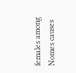females among Nomes causes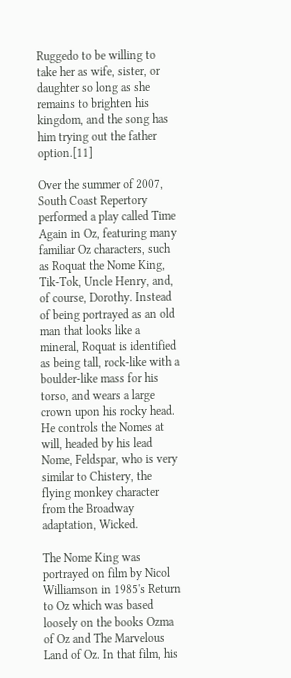Ruggedo to be willing to take her as wife, sister, or daughter so long as she remains to brighten his kingdom, and the song has him trying out the father option.[11]

Over the summer of 2007, South Coast Repertory performed a play called Time Again in Oz, featuring many familiar Oz characters, such as Roquat the Nome King, Tik-Tok, Uncle Henry, and, of course, Dorothy. Instead of being portrayed as an old man that looks like a mineral, Roquat is identified as being tall, rock-like with a boulder-like mass for his torso, and wears a large crown upon his rocky head. He controls the Nomes at will, headed by his lead Nome, Feldspar, who is very similar to Chistery, the flying monkey character from the Broadway adaptation, Wicked.

The Nome King was portrayed on film by Nicol Williamson in 1985's Return to Oz which was based loosely on the books Ozma of Oz and The Marvelous Land of Oz. In that film, his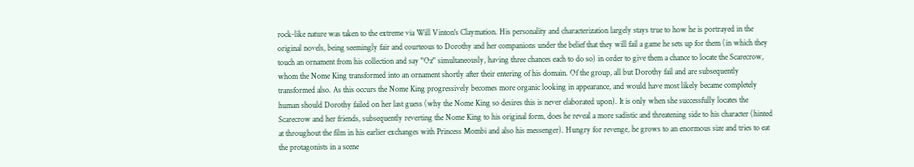rock-like nature was taken to the extreme via Will Vinton's Claymation. His personality and characterization largely stays true to how he is portrayed in the original novels, being seemingly fair and courteous to Dorothy and her companions under the belief that they will fail a game he sets up for them (in which they touch an ornament from his collection and say "Oz" simultaneously, having three chances each to do so) in order to give them a chance to locate the Scarecrow, whom the Nome King transformed into an ornament shortly after their entering of his domain. Of the group, all but Dorothy fail and are subsequently transformed also. As this occurs the Nome King progressively becomes more organic looking in appearance, and would have most likely became completely human should Dorothy failed on her last guess (why the Nome King so desires this is never elaborated upon). It is only when she successfully locates the Scarecrow and her friends, subsequently reverting the Nome King to his original form, does he reveal a more sadistic and threatening side to his character (hinted at throughout the film in his earlier exchanges with Princess Mombi and also his messenger). Hungry for revenge, he grows to an enormous size and tries to eat the protagonists in a scene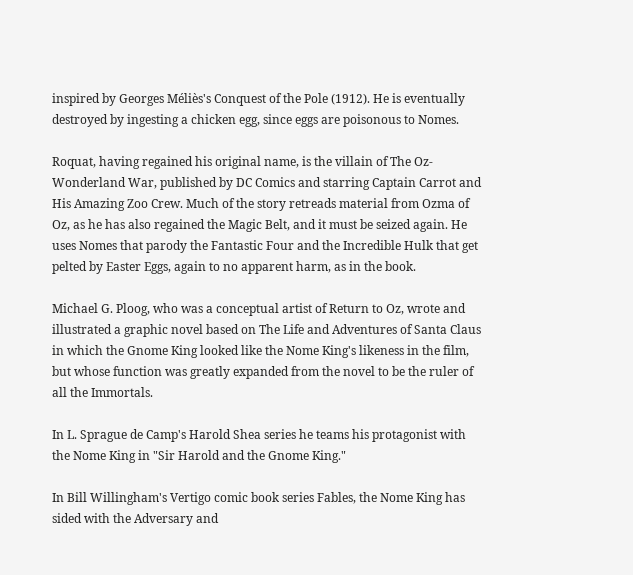inspired by Georges Méliès's Conquest of the Pole (1912). He is eventually destroyed by ingesting a chicken egg, since eggs are poisonous to Nomes.

Roquat, having regained his original name, is the villain of The Oz-Wonderland War, published by DC Comics and starring Captain Carrot and His Amazing Zoo Crew. Much of the story retreads material from Ozma of Oz, as he has also regained the Magic Belt, and it must be seized again. He uses Nomes that parody the Fantastic Four and the Incredible Hulk that get pelted by Easter Eggs, again to no apparent harm, as in the book.

Michael G. Ploog, who was a conceptual artist of Return to Oz, wrote and illustrated a graphic novel based on The Life and Adventures of Santa Claus in which the Gnome King looked like the Nome King's likeness in the film, but whose function was greatly expanded from the novel to be the ruler of all the Immortals.

In L. Sprague de Camp's Harold Shea series he teams his protagonist with the Nome King in "Sir Harold and the Gnome King."

In Bill Willingham's Vertigo comic book series Fables, the Nome King has sided with the Adversary and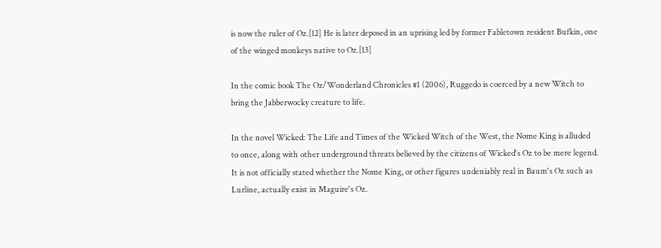is now the ruler of Oz.[12] He is later deposed in an uprising led by former Fabletown resident Bufkin, one of the winged monkeys native to Oz.[13]

In the comic book The Oz/Wonderland Chronicles #1 (2006), Ruggedo is coerced by a new Witch to bring the Jabberwocky creature to life.

In the novel Wicked: The Life and Times of the Wicked Witch of the West, the Nome King is alluded to once, along with other underground threats believed by the citizens of Wicked's Oz to be mere legend. It is not officially stated whether the Nome King, or other figures undeniably real in Baum's Oz such as Lurline, actually exist in Maguire's Oz.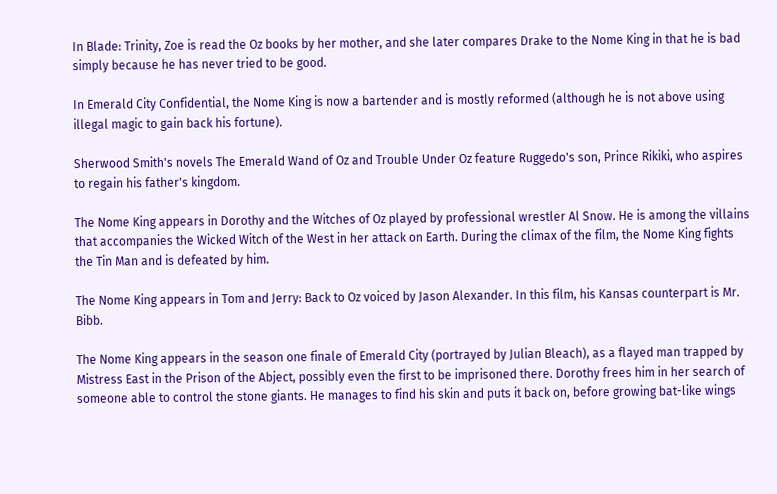In Blade: Trinity, Zoe is read the Oz books by her mother, and she later compares Drake to the Nome King in that he is bad simply because he has never tried to be good.

In Emerald City Confidential, the Nome King is now a bartender and is mostly reformed (although he is not above using illegal magic to gain back his fortune).

Sherwood Smith's novels The Emerald Wand of Oz and Trouble Under Oz feature Ruggedo's son, Prince Rikiki, who aspires to regain his father's kingdom.

The Nome King appears in Dorothy and the Witches of Oz played by professional wrestler Al Snow. He is among the villains that accompanies the Wicked Witch of the West in her attack on Earth. During the climax of the film, the Nome King fights the Tin Man and is defeated by him.

The Nome King appears in Tom and Jerry: Back to Oz voiced by Jason Alexander. In this film, his Kansas counterpart is Mr. Bibb.

The Nome King appears in the season one finale of Emerald City (portrayed by Julian Bleach), as a flayed man trapped by Mistress East in the Prison of the Abject, possibly even the first to be imprisoned there. Dorothy frees him in her search of someone able to control the stone giants. He manages to find his skin and puts it back on, before growing bat-like wings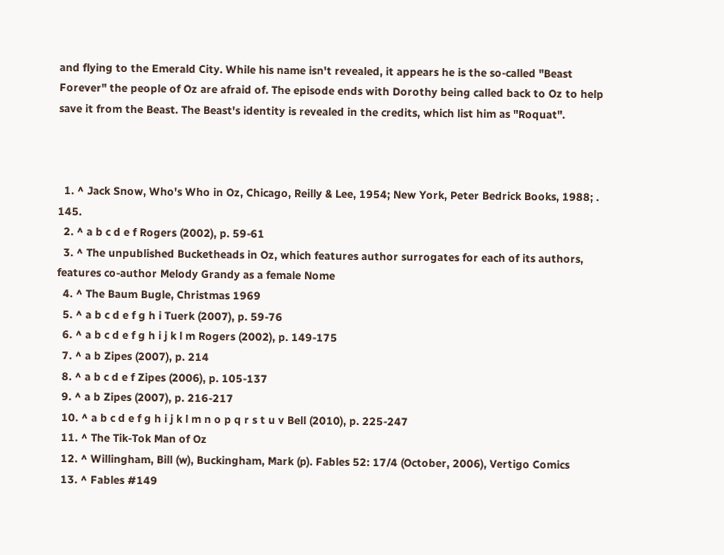and flying to the Emerald City. While his name isn't revealed, it appears he is the so-called "Beast Forever" the people of Oz are afraid of. The episode ends with Dorothy being called back to Oz to help save it from the Beast. The Beast's identity is revealed in the credits, which list him as "Roquat".



  1. ^ Jack Snow, Who's Who in Oz, Chicago, Reilly & Lee, 1954; New York, Peter Bedrick Books, 1988; . 145.
  2. ^ a b c d e f Rogers (2002), p. 59-61
  3. ^ The unpublished Bucketheads in Oz, which features author surrogates for each of its authors, features co-author Melody Grandy as a female Nome
  4. ^ The Baum Bugle, Christmas 1969
  5. ^ a b c d e f g h i Tuerk (2007), p. 59-76
  6. ^ a b c d e f g h i j k l m Rogers (2002), p. 149-175
  7. ^ a b Zipes (2007), p. 214
  8. ^ a b c d e f Zipes (2006), p. 105-137
  9. ^ a b Zipes (2007), p. 216-217
  10. ^ a b c d e f g h i j k l m n o p q r s t u v Bell (2010), p. 225-247
  11. ^ The Tik-Tok Man of Oz
  12. ^ Willingham, Bill (w), Buckingham, Mark (p). Fables 52: 17/4 (October, 2006), Vertigo Comics
  13. ^ Fables #149